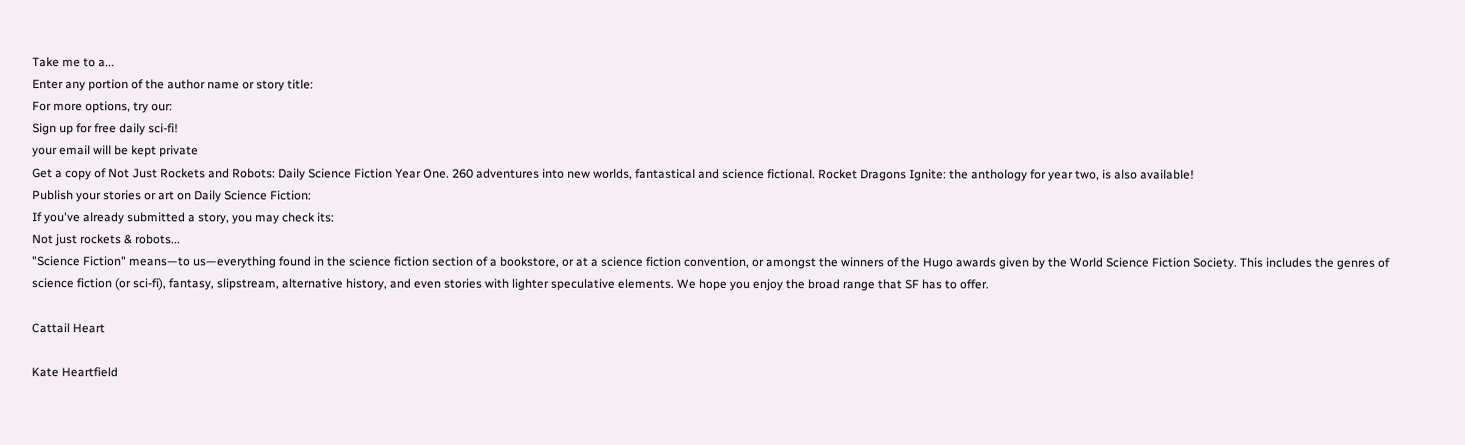Take me to a...
Enter any portion of the author name or story title:
For more options, try our:
Sign up for free daily sci-fi!
your email will be kept private
Get a copy of Not Just Rockets and Robots: Daily Science Fiction Year One. 260 adventures into new worlds, fantastical and science fictional. Rocket Dragons Ignite: the anthology for year two, is also available!
Publish your stories or art on Daily Science Fiction:
If you've already submitted a story, you may check its:
Not just rockets & robots...
"Science Fiction" means—to us—everything found in the science fiction section of a bookstore, or at a science fiction convention, or amongst the winners of the Hugo awards given by the World Science Fiction Society. This includes the genres of science fiction (or sci-fi), fantasy, slipstream, alternative history, and even stories with lighter speculative elements. We hope you enjoy the broad range that SF has to offer.

Cattail Heart

Kate Heartfield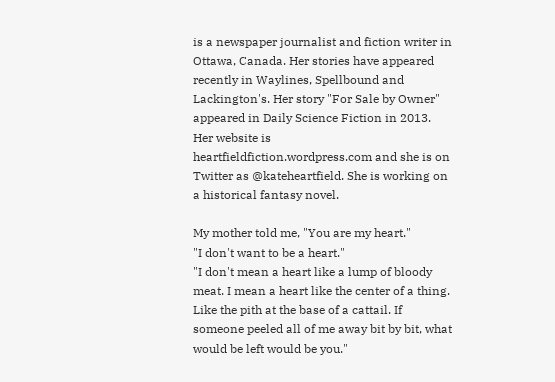is a newspaper journalist and fiction writer in Ottawa, Canada. Her stories have appeared recently in Waylines, Spellbound and Lackington's. Her story "For Sale by Owner" appeared in Daily Science Fiction in 2013. Her website is heartfieldfiction.wordpress.com and she is on Twitter as @kateheartfield. She is working on a historical fantasy novel.

My mother told me, "You are my heart."
"I don't want to be a heart."
"I don't mean a heart like a lump of bloody meat. I mean a heart like the center of a thing. Like the pith at the base of a cattail. If someone peeled all of me away bit by bit, what would be left would be you."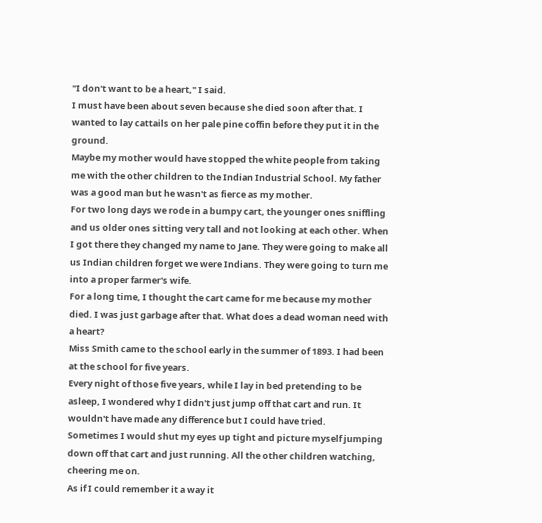"I don't want to be a heart," I said.
I must have been about seven because she died soon after that. I wanted to lay cattails on her pale pine coffin before they put it in the ground.
Maybe my mother would have stopped the white people from taking me with the other children to the Indian Industrial School. My father was a good man but he wasn't as fierce as my mother.
For two long days we rode in a bumpy cart, the younger ones sniffling and us older ones sitting very tall and not looking at each other. When I got there they changed my name to Jane. They were going to make all us Indian children forget we were Indians. They were going to turn me into a proper farmer's wife.
For a long time, I thought the cart came for me because my mother died. I was just garbage after that. What does a dead woman need with a heart?
Miss Smith came to the school early in the summer of 1893. I had been at the school for five years.
Every night of those five years, while I lay in bed pretending to be asleep, I wondered why I didn't just jump off that cart and run. It wouldn't have made any difference but I could have tried.
Sometimes I would shut my eyes up tight and picture myself jumping down off that cart and just running. All the other children watching, cheering me on.
As if I could remember it a way it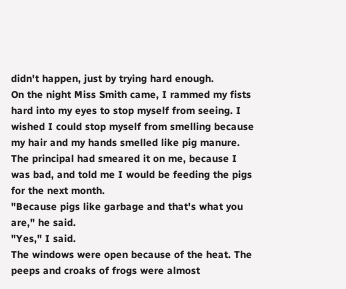didn't happen, just by trying hard enough.
On the night Miss Smith came, I rammed my fists hard into my eyes to stop myself from seeing. I wished I could stop myself from smelling because my hair and my hands smelled like pig manure. The principal had smeared it on me, because I was bad, and told me I would be feeding the pigs for the next month.
"Because pigs like garbage and that's what you are," he said.
"Yes," I said.
The windows were open because of the heat. The peeps and croaks of frogs were almost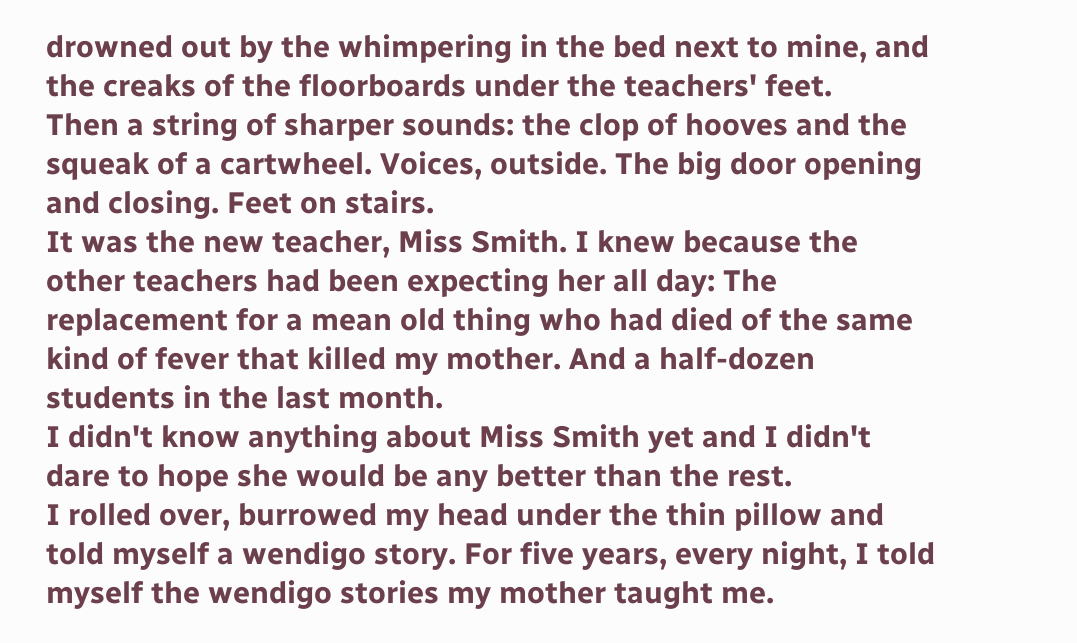drowned out by the whimpering in the bed next to mine, and the creaks of the floorboards under the teachers' feet.
Then a string of sharper sounds: the clop of hooves and the squeak of a cartwheel. Voices, outside. The big door opening and closing. Feet on stairs.
It was the new teacher, Miss Smith. I knew because the other teachers had been expecting her all day: The replacement for a mean old thing who had died of the same kind of fever that killed my mother. And a half-dozen students in the last month.
I didn't know anything about Miss Smith yet and I didn't dare to hope she would be any better than the rest.
I rolled over, burrowed my head under the thin pillow and told myself a wendigo story. For five years, every night, I told myself the wendigo stories my mother taught me.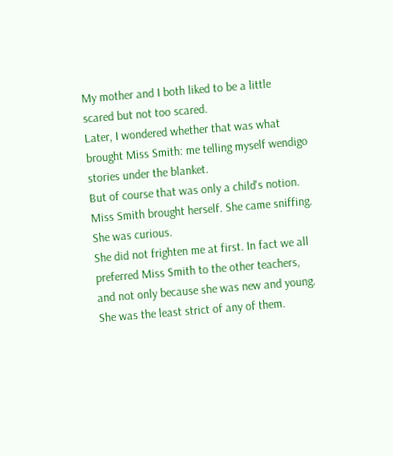My mother and I both liked to be a little scared but not too scared.
Later, I wondered whether that was what brought Miss Smith: me telling myself wendigo stories under the blanket.
But of course that was only a child's notion. Miss Smith brought herself. She came sniffing. She was curious.
She did not frighten me at first. In fact we all preferred Miss Smith to the other teachers, and not only because she was new and young. She was the least strict of any of them.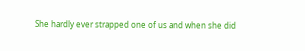She hardly ever strapped one of us and when she did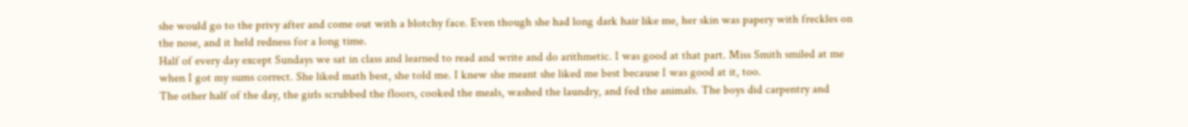she would go to the privy after and come out with a blotchy face. Even though she had long dark hair like me, her skin was papery with freckles on the nose, and it held redness for a long time.
Half of every day except Sundays we sat in class and learned to read and write and do arithmetic. I was good at that part. Miss Smith smiled at me when I got my sums correct. She liked math best, she told me. I knew she meant she liked me best because I was good at it, too.
The other half of the day, the girls scrubbed the floors, cooked the meals, washed the laundry, and fed the animals. The boys did carpentry and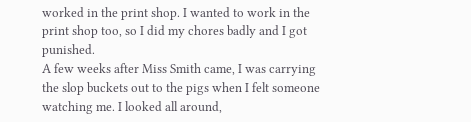worked in the print shop. I wanted to work in the print shop too, so I did my chores badly and I got punished.
A few weeks after Miss Smith came, I was carrying the slop buckets out to the pigs when I felt someone watching me. I looked all around,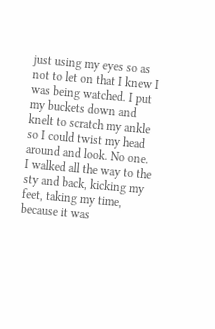just using my eyes so as not to let on that I knew I was being watched. I put my buckets down and knelt to scratch my ankle so I could twist my head around and look. No one.
I walked all the way to the sty and back, kicking my feet, taking my time, because it was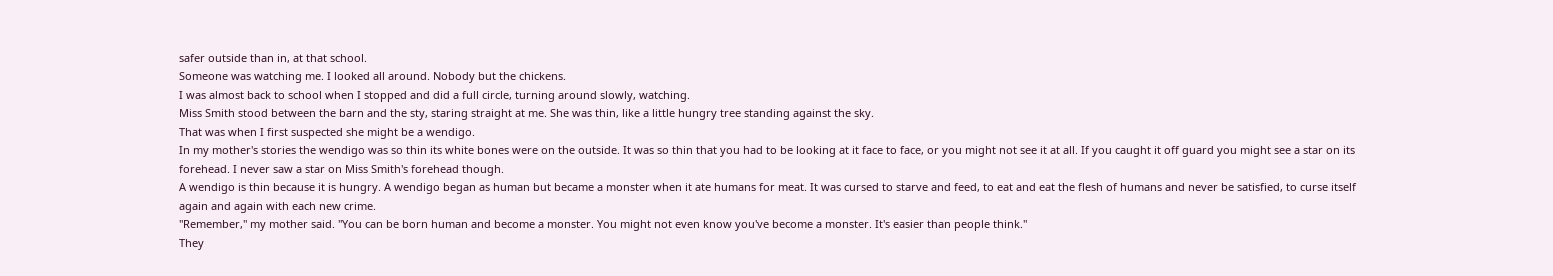safer outside than in, at that school.
Someone was watching me. I looked all around. Nobody but the chickens.
I was almost back to school when I stopped and did a full circle, turning around slowly, watching.
Miss Smith stood between the barn and the sty, staring straight at me. She was thin, like a little hungry tree standing against the sky.
That was when I first suspected she might be a wendigo.
In my mother's stories the wendigo was so thin its white bones were on the outside. It was so thin that you had to be looking at it face to face, or you might not see it at all. If you caught it off guard you might see a star on its forehead. I never saw a star on Miss Smith's forehead though.
A wendigo is thin because it is hungry. A wendigo began as human but became a monster when it ate humans for meat. It was cursed to starve and feed, to eat and eat the flesh of humans and never be satisfied, to curse itself again and again with each new crime.
"Remember," my mother said. "You can be born human and become a monster. You might not even know you've become a monster. It's easier than people think."
They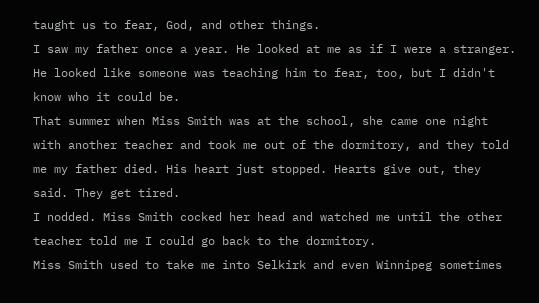taught us to fear, God, and other things.
I saw my father once a year. He looked at me as if I were a stranger. He looked like someone was teaching him to fear, too, but I didn't know who it could be.
That summer when Miss Smith was at the school, she came one night with another teacher and took me out of the dormitory, and they told me my father died. His heart just stopped. Hearts give out, they said. They get tired.
I nodded. Miss Smith cocked her head and watched me until the other teacher told me I could go back to the dormitory.
Miss Smith used to take me into Selkirk and even Winnipeg sometimes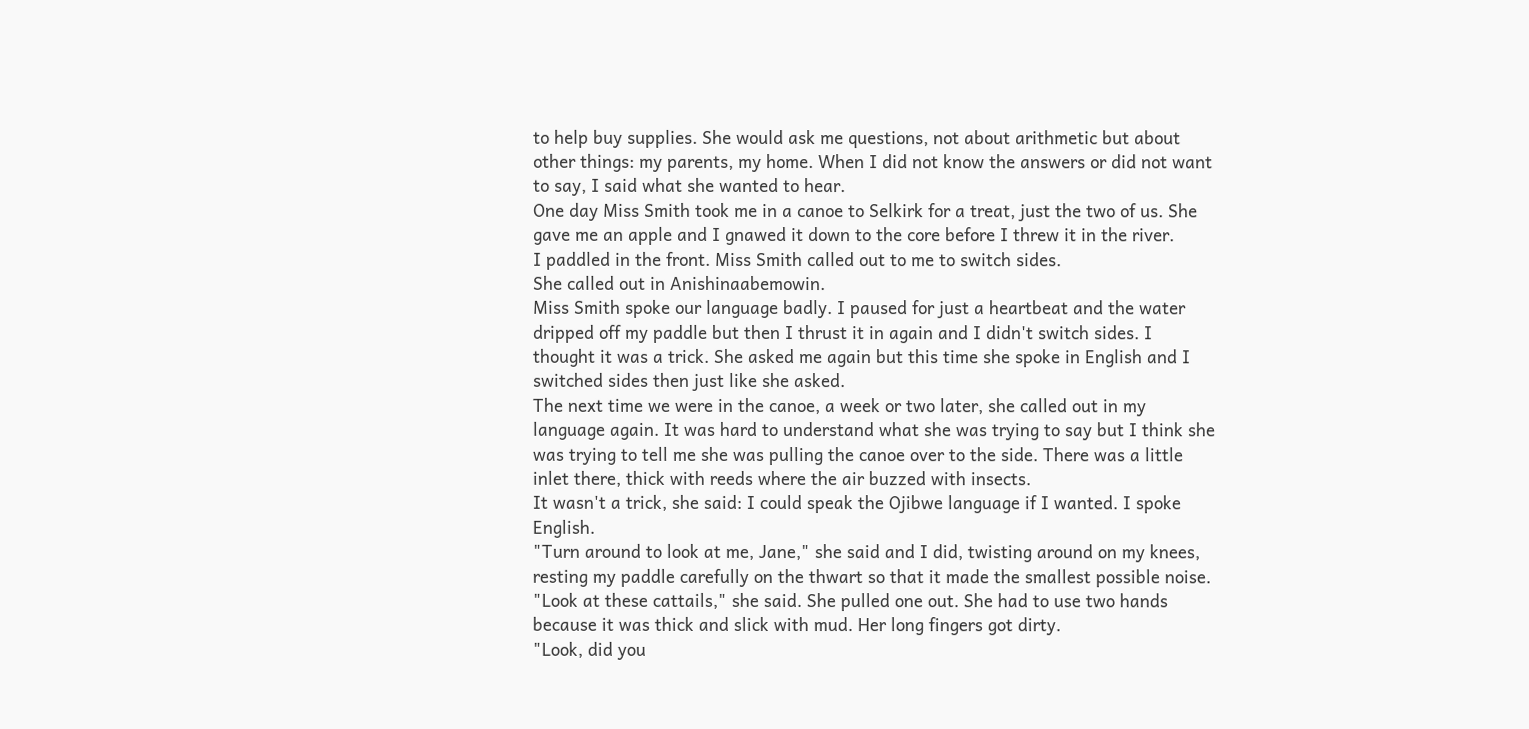to help buy supplies. She would ask me questions, not about arithmetic but about other things: my parents, my home. When I did not know the answers or did not want to say, I said what she wanted to hear.
One day Miss Smith took me in a canoe to Selkirk for a treat, just the two of us. She gave me an apple and I gnawed it down to the core before I threw it in the river.
I paddled in the front. Miss Smith called out to me to switch sides.
She called out in Anishinaabemowin.
Miss Smith spoke our language badly. I paused for just a heartbeat and the water dripped off my paddle but then I thrust it in again and I didn't switch sides. I thought it was a trick. She asked me again but this time she spoke in English and I switched sides then just like she asked.
The next time we were in the canoe, a week or two later, she called out in my language again. It was hard to understand what she was trying to say but I think she was trying to tell me she was pulling the canoe over to the side. There was a little inlet there, thick with reeds where the air buzzed with insects.
It wasn't a trick, she said: I could speak the Ojibwe language if I wanted. I spoke English.
"Turn around to look at me, Jane," she said and I did, twisting around on my knees, resting my paddle carefully on the thwart so that it made the smallest possible noise.
"Look at these cattails," she said. She pulled one out. She had to use two hands because it was thick and slick with mud. Her long fingers got dirty.
"Look, did you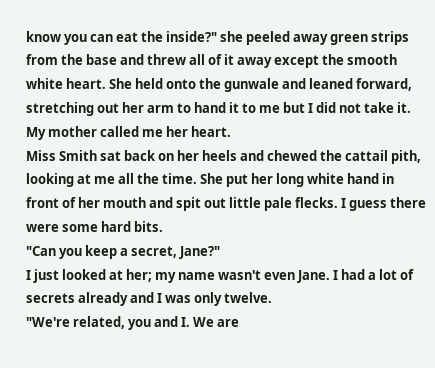know you can eat the inside?" she peeled away green strips from the base and threw all of it away except the smooth white heart. She held onto the gunwale and leaned forward, stretching out her arm to hand it to me but I did not take it.
My mother called me her heart.
Miss Smith sat back on her heels and chewed the cattail pith, looking at me all the time. She put her long white hand in front of her mouth and spit out little pale flecks. I guess there were some hard bits.
"Can you keep a secret, Jane?"
I just looked at her; my name wasn't even Jane. I had a lot of secrets already and I was only twelve.
"We're related, you and I. We are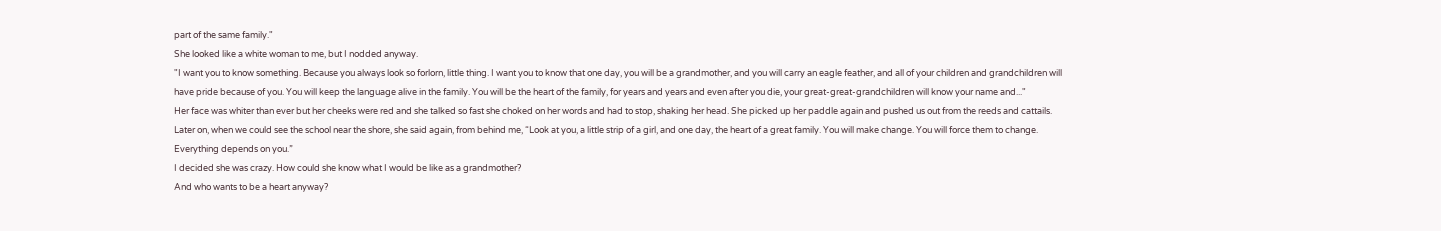part of the same family."
She looked like a white woman to me, but I nodded anyway.
"I want you to know something. Because you always look so forlorn, little thing. I want you to know that one day, you will be a grandmother, and you will carry an eagle feather, and all of your children and grandchildren will have pride because of you. You will keep the language alive in the family. You will be the heart of the family, for years and years and even after you die, your great-great-grandchildren will know your name and..."
Her face was whiter than ever but her cheeks were red and she talked so fast she choked on her words and had to stop, shaking her head. She picked up her paddle again and pushed us out from the reeds and cattails.
Later on, when we could see the school near the shore, she said again, from behind me, “Look at you, a little strip of a girl, and one day, the heart of a great family. You will make change. You will force them to change. Everything depends on you.”
I decided she was crazy. How could she know what I would be like as a grandmother?
And who wants to be a heart anyway?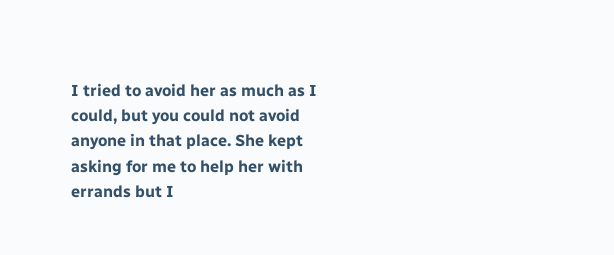I tried to avoid her as much as I could, but you could not avoid anyone in that place. She kept asking for me to help her with errands but I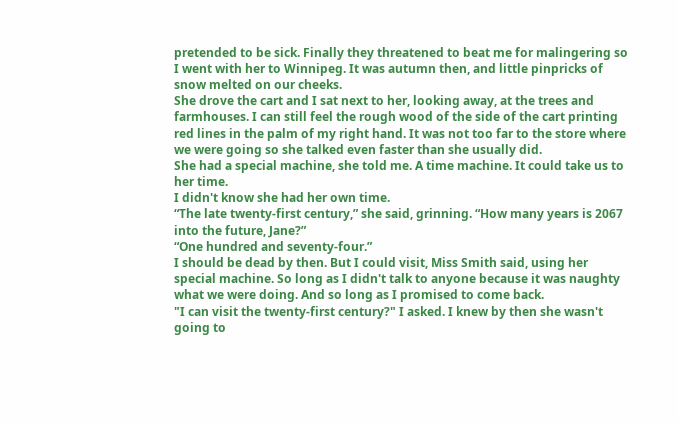pretended to be sick. Finally they threatened to beat me for malingering so I went with her to Winnipeg. It was autumn then, and little pinpricks of snow melted on our cheeks.
She drove the cart and I sat next to her, looking away, at the trees and farmhouses. I can still feel the rough wood of the side of the cart printing red lines in the palm of my right hand. It was not too far to the store where we were going so she talked even faster than she usually did.
She had a special machine, she told me. A time machine. It could take us to her time.
I didn't know she had her own time.
“The late twenty-first century,” she said, grinning. “How many years is 2067 into the future, Jane?”
“One hundred and seventy-four.”
I should be dead by then. But I could visit, Miss Smith said, using her special machine. So long as I didn't talk to anyone because it was naughty what we were doing. And so long as I promised to come back.
"I can visit the twenty-first century?" I asked. I knew by then she wasn't going to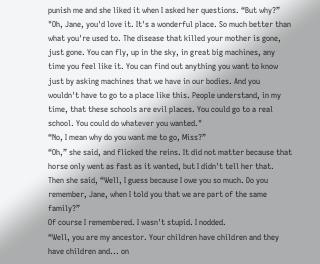punish me and she liked it when I asked her questions. “But why?”
"Oh, Jane, you'd love it. It's a wonderful place. So much better than what you're used to. The disease that killed your mother is gone, just gone. You can fly, up in the sky, in great big machines, any time you feel like it. You can find out anything you want to know just by asking machines that we have in our bodies. And you wouldn't have to go to a place like this. People understand, in my time, that these schools are evil places. You could go to a real school. You could do whatever you wanted."
“No, I mean why do you want me to go, Miss?”
“Oh,” she said, and flicked the reins. It did not matter because that horse only went as fast as it wanted, but I didn't tell her that.
Then she said, “Well, I guess because I owe you so much. Do you remember, Jane, when I told you that we are part of the same family?”
Of course I remembered. I wasn't stupid. I nodded.
“Well, you are my ancestor. Your children have children and they have children and... on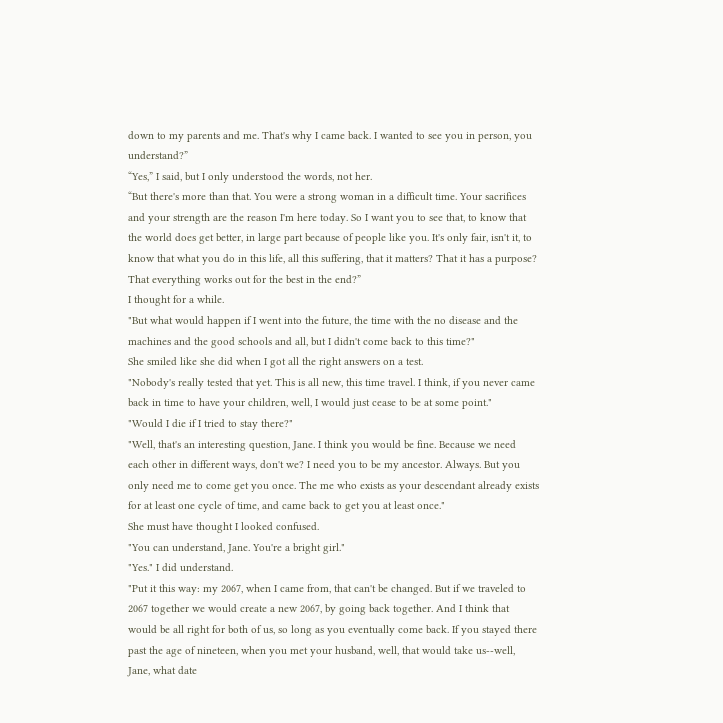down to my parents and me. That's why I came back. I wanted to see you in person, you understand?”
“Yes,” I said, but I only understood the words, not her.
“But there's more than that. You were a strong woman in a difficult time. Your sacrifices and your strength are the reason I'm here today. So I want you to see that, to know that the world does get better, in large part because of people like you. It's only fair, isn't it, to know that what you do in this life, all this suffering, that it matters? That it has a purpose? That everything works out for the best in the end?”
I thought for a while.
"But what would happen if I went into the future, the time with the no disease and the machines and the good schools and all, but I didn't come back to this time?"
She smiled like she did when I got all the right answers on a test.
"Nobody's really tested that yet. This is all new, this time travel. I think, if you never came back in time to have your children, well, I would just cease to be at some point."
"Would I die if I tried to stay there?"
"Well, that's an interesting question, Jane. I think you would be fine. Because we need each other in different ways, don't we? I need you to be my ancestor. Always. But you only need me to come get you once. The me who exists as your descendant already exists for at least one cycle of time, and came back to get you at least once."
She must have thought I looked confused.
"You can understand, Jane. You're a bright girl."
"Yes." I did understand.
"Put it this way: my 2067, when I came from, that can't be changed. But if we traveled to 2067 together we would create a new 2067, by going back together. And I think that would be all right for both of us, so long as you eventually come back. If you stayed there past the age of nineteen, when you met your husband, well, that would take us--well, Jane, what date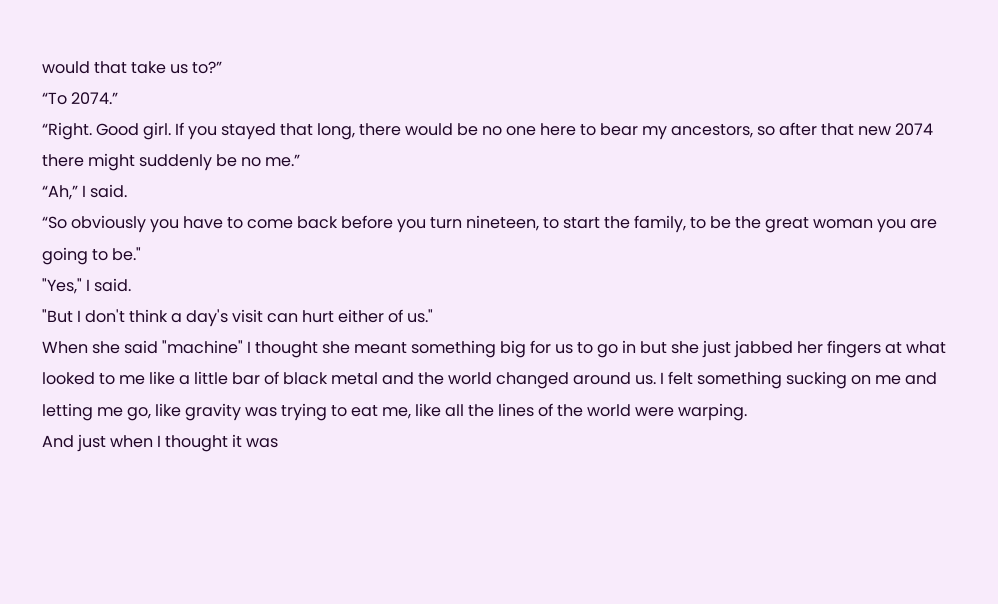would that take us to?”
“To 2074.”
“Right. Good girl. If you stayed that long, there would be no one here to bear my ancestors, so after that new 2074 there might suddenly be no me.”
“Ah,” I said.
“So obviously you have to come back before you turn nineteen, to start the family, to be the great woman you are going to be."
"Yes," I said.
"But I don't think a day's visit can hurt either of us."
When she said "machine" I thought she meant something big for us to go in but she just jabbed her fingers at what looked to me like a little bar of black metal and the world changed around us. I felt something sucking on me and letting me go, like gravity was trying to eat me, like all the lines of the world were warping.
And just when I thought it was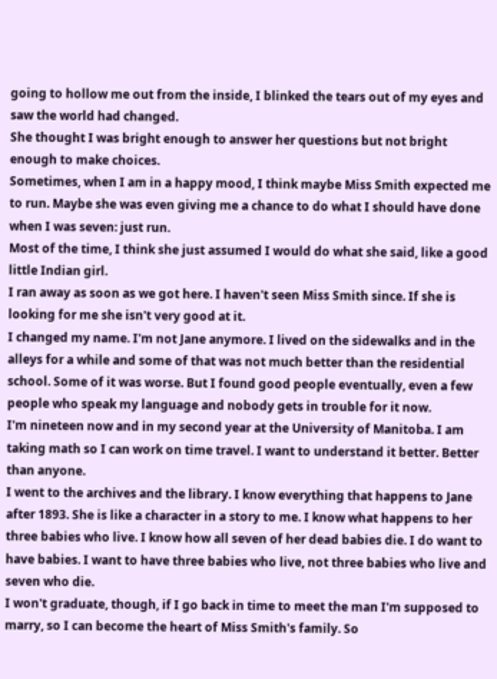going to hollow me out from the inside, I blinked the tears out of my eyes and saw the world had changed.
She thought I was bright enough to answer her questions but not bright enough to make choices.
Sometimes, when I am in a happy mood, I think maybe Miss Smith expected me to run. Maybe she was even giving me a chance to do what I should have done when I was seven: just run.
Most of the time, I think she just assumed I would do what she said, like a good little Indian girl.
I ran away as soon as we got here. I haven't seen Miss Smith since. If she is looking for me she isn't very good at it.
I changed my name. I'm not Jane anymore. I lived on the sidewalks and in the alleys for a while and some of that was not much better than the residential school. Some of it was worse. But I found good people eventually, even a few people who speak my language and nobody gets in trouble for it now.
I'm nineteen now and in my second year at the University of Manitoba. I am taking math so I can work on time travel. I want to understand it better. Better than anyone.
I went to the archives and the library. I know everything that happens to Jane after 1893. She is like a character in a story to me. I know what happens to her three babies who live. I know how all seven of her dead babies die. I do want to have babies. I want to have three babies who live, not three babies who live and seven who die.
I won't graduate, though, if I go back in time to meet the man I'm supposed to marry, so I can become the heart of Miss Smith's family. So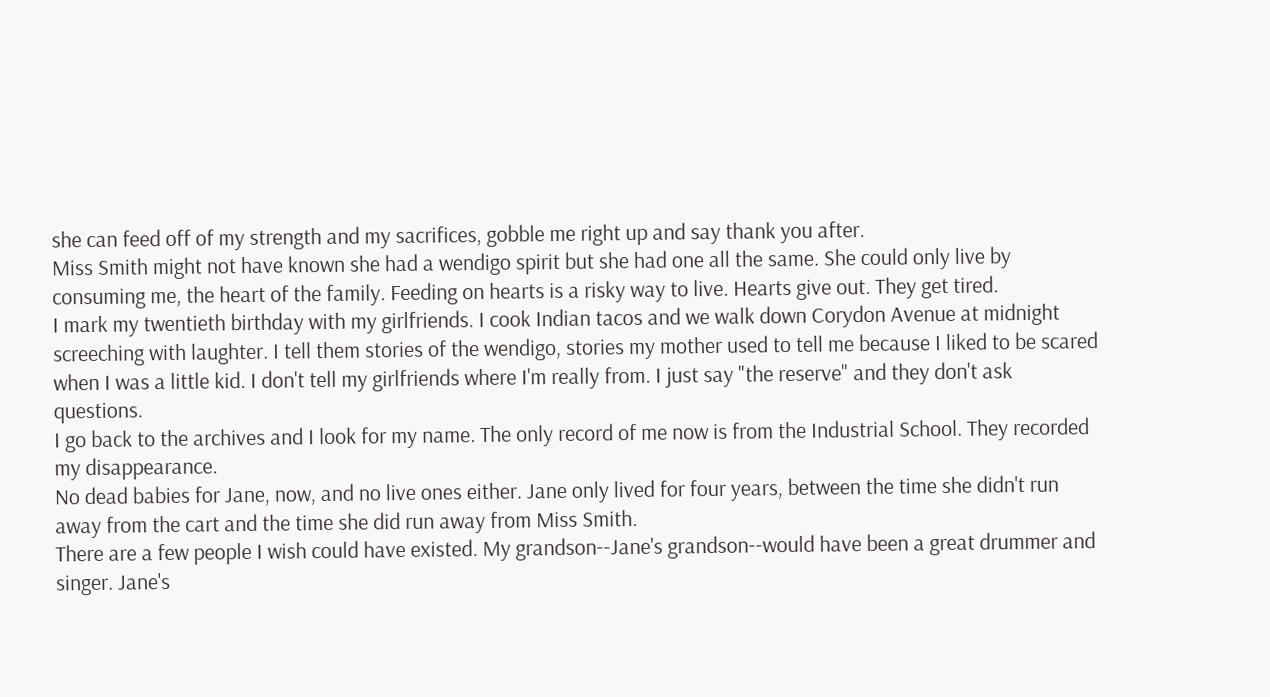she can feed off of my strength and my sacrifices, gobble me right up and say thank you after.
Miss Smith might not have known she had a wendigo spirit but she had one all the same. She could only live by consuming me, the heart of the family. Feeding on hearts is a risky way to live. Hearts give out. They get tired.
I mark my twentieth birthday with my girlfriends. I cook Indian tacos and we walk down Corydon Avenue at midnight screeching with laughter. I tell them stories of the wendigo, stories my mother used to tell me because I liked to be scared when I was a little kid. I don't tell my girlfriends where I'm really from. I just say "the reserve" and they don't ask questions.
I go back to the archives and I look for my name. The only record of me now is from the Industrial School. They recorded my disappearance.
No dead babies for Jane, now, and no live ones either. Jane only lived for four years, between the time she didn't run away from the cart and the time she did run away from Miss Smith.
There are a few people I wish could have existed. My grandson--Jane's grandson--would have been a great drummer and singer. Jane's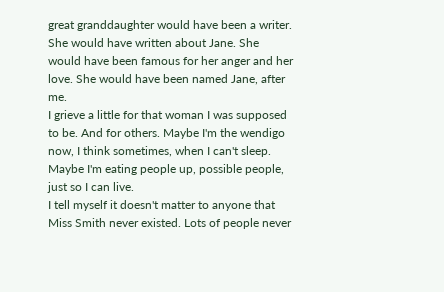great granddaughter would have been a writer. She would have written about Jane. She would have been famous for her anger and her love. She would have been named Jane, after me.
I grieve a little for that woman I was supposed to be. And for others. Maybe I'm the wendigo now, I think sometimes, when I can't sleep. Maybe I'm eating people up, possible people, just so I can live.
I tell myself it doesn't matter to anyone that Miss Smith never existed. Lots of people never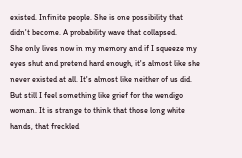existed. Infinite people. She is one possibility that didn't become. A probability wave that collapsed.
She only lives now in my memory and if I squeeze my eyes shut and pretend hard enough, it's almost like she never existed at all. It's almost like neither of us did.
But still I feel something like grief for the wendigo woman. It is strange to think that those long white hands, that freckled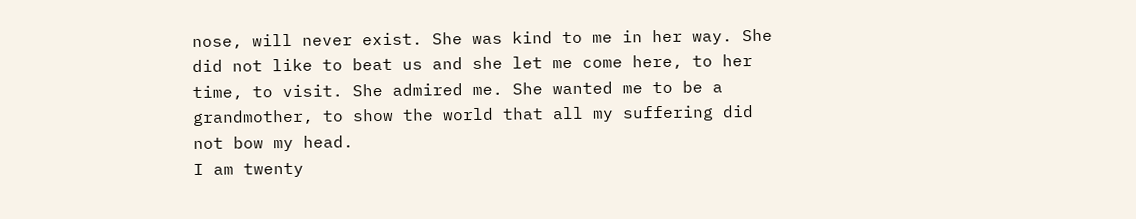nose, will never exist. She was kind to me in her way. She did not like to beat us and she let me come here, to her time, to visit. She admired me. She wanted me to be a grandmother, to show the world that all my suffering did not bow my head.
I am twenty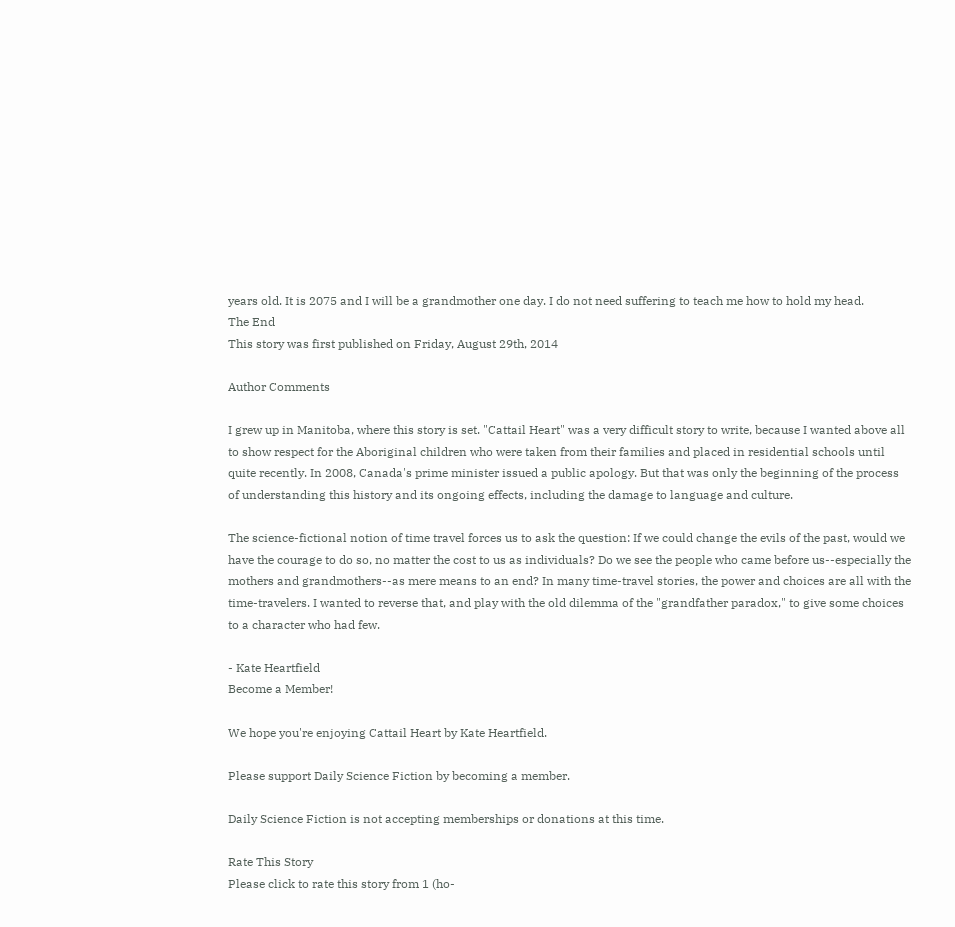years old. It is 2075 and I will be a grandmother one day. I do not need suffering to teach me how to hold my head.
The End
This story was first published on Friday, August 29th, 2014

Author Comments

I grew up in Manitoba, where this story is set. "Cattail Heart" was a very difficult story to write, because I wanted above all to show respect for the Aboriginal children who were taken from their families and placed in residential schools until quite recently. In 2008, Canada's prime minister issued a public apology. But that was only the beginning of the process of understanding this history and its ongoing effects, including the damage to language and culture.

The science-fictional notion of time travel forces us to ask the question: If we could change the evils of the past, would we have the courage to do so, no matter the cost to us as individuals? Do we see the people who came before us--especially the mothers and grandmothers--as mere means to an end? In many time-travel stories, the power and choices are all with the time-travelers. I wanted to reverse that, and play with the old dilemma of the "grandfather paradox," to give some choices to a character who had few.

- Kate Heartfield
Become a Member!

We hope you're enjoying Cattail Heart by Kate Heartfield.

Please support Daily Science Fiction by becoming a member.

Daily Science Fiction is not accepting memberships or donations at this time.

Rate This Story
Please click to rate this story from 1 (ho-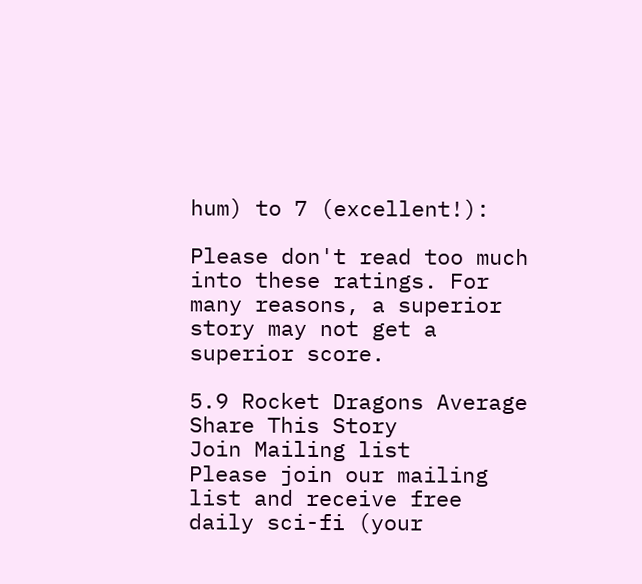hum) to 7 (excellent!):

Please don't read too much into these ratings. For many reasons, a superior story may not get a superior score.

5.9 Rocket Dragons Average
Share This Story
Join Mailing list
Please join our mailing list and receive free daily sci-fi (your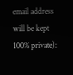email address will be kept 100% private):